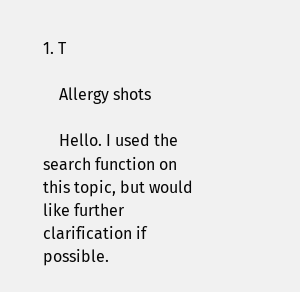1. T

    Allergy shots

    Hello. I used the search function on this topic, but would like further clarification if possible.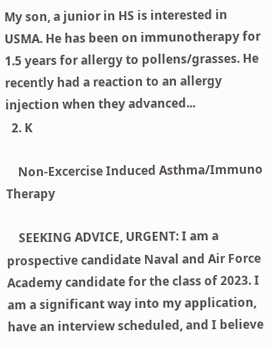My son, a junior in HS is interested in USMA. He has been on immunotherapy for 1.5 years for allergy to pollens/grasses. He recently had a reaction to an allergy injection when they advanced...
  2. K

    Non-Excercise Induced Asthma/Immuno Therapy

    SEEKING ADVICE, URGENT: I am a prospective candidate Naval and Air Force Academy candidate for the class of 2023. I am a significant way into my application, have an interview scheduled, and I believe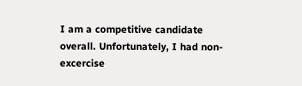I am a competitive candidate overall. Unfortunately, I had non-excercise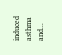induced asthma and...